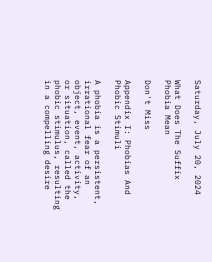Saturday, July 20, 2024

What Does The Suffix Phobia Mean

Don't Miss

Appendix I: Phobias And Phobic Stimuli

A phobia is a persistent, irrational fear of an object, event, activity, or situation, called the phobic stimulus, resulting in a compelling desire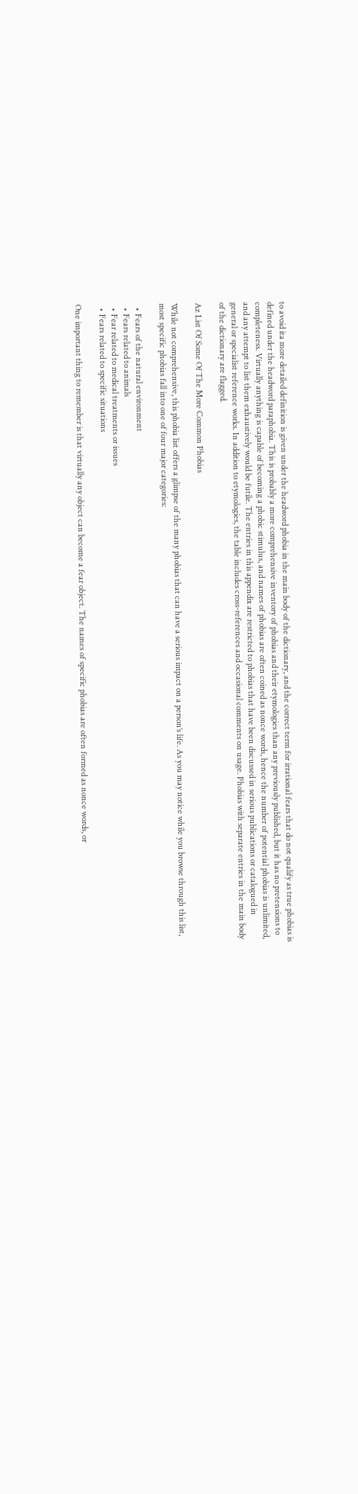to avoid ita more detailed definition is given under the headword phobia in the main body of the dictionary, and the correct term for irrational fears that do not qualify as true phobias is defined under the headword paraphobia. This is probably a more comprehensive inventory of phobias and their etymologies than any previously published, but it has no pretensions to completeness. Virtually anything is capable of becoming a phobic stimulus, and names of phobias are often coined as nonce words, hence the number of potential phobias is unlimited, and any attempt to list them exhaustively would be futile. The entries in this appendix are restricted to phobias that have been discussed in serious publications or catalogued in general or specialist reference works. In addition to etymologies, the table includes cross-references and occasional comments on usage. Phobias with separate entries in the main body of the dictionary are flagged.

Az List Of Some Of The More Common Phobias

While not comprehensive, this phobia list offers a glimpse of the many phobias that can have a serious impact on a person’s life. As you may notice while you browse through this list, most specific phobias fall into one of four major categories:

  • Fears of the natural environment
  • Fears related to animals
  • Fear related to medical treatments or issues
  • Fears related to specific situations

One important thing to remember is that virtually any object can become a fear object. The names of specific phobias are often formed as nonce words, or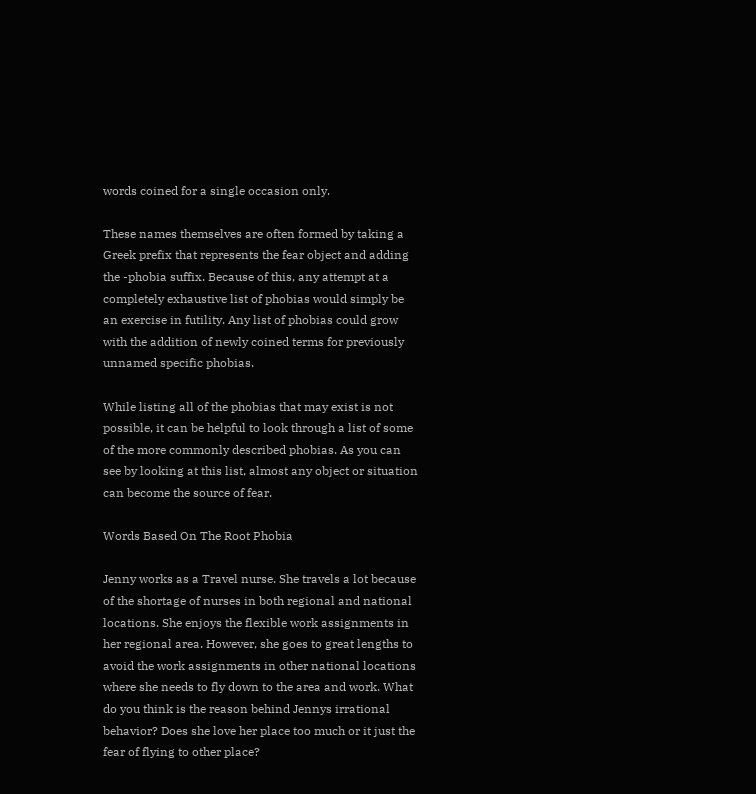words coined for a single occasion only.

These names themselves are often formed by taking a Greek prefix that represents the fear object and adding the -phobia suffix. Because of this, any attempt at a completely exhaustive list of phobias would simply be an exercise in futility. Any list of phobias could grow with the addition of newly coined terms for previously unnamed specific phobias.

While listing all of the phobias that may exist is not possible, it can be helpful to look through a list of some of the more commonly described phobias. As you can see by looking at this list, almost any object or situation can become the source of fear.

Words Based On The Root Phobia

Jenny works as a Travel nurse. She travels a lot because of the shortage of nurses in both regional and national locations. She enjoys the flexible work assignments in her regional area. However, she goes to great lengths to avoid the work assignments in other national locations where she needs to fly down to the area and work. What do you think is the reason behind Jennys irrational behavior? Does she love her place too much or it just the fear of flying to other place?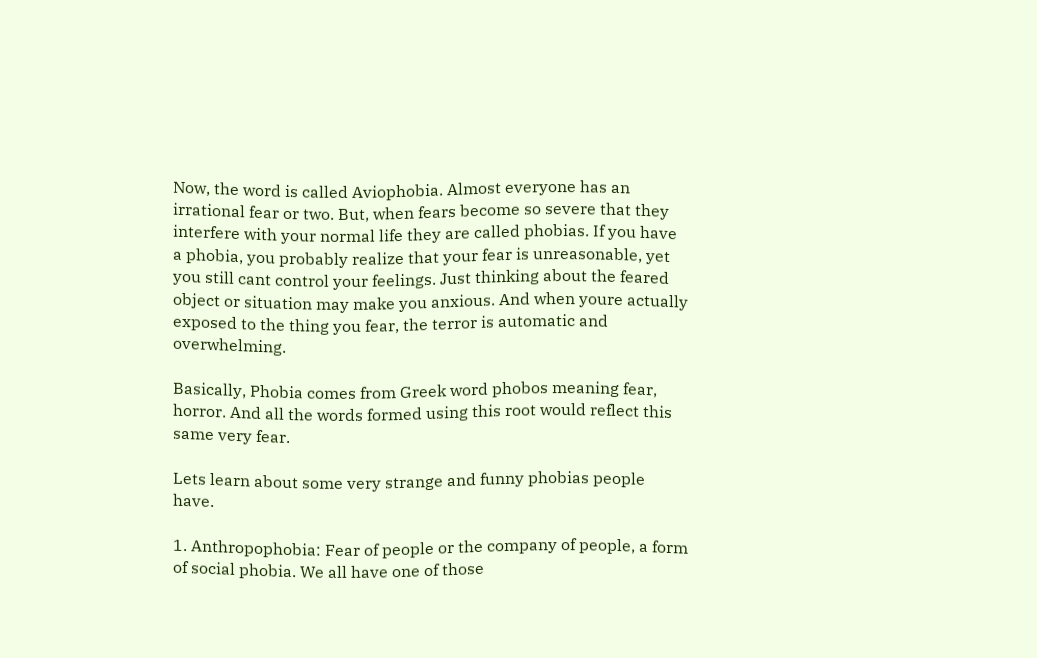Now, the word is called Aviophobia. Almost everyone has an irrational fear or two. But, when fears become so severe that they interfere with your normal life they are called phobias. If you have a phobia, you probably realize that your fear is unreasonable, yet you still cant control your feelings. Just thinking about the feared object or situation may make you anxious. And when youre actually exposed to the thing you fear, the terror is automatic and overwhelming.

Basically, Phobia comes from Greek word phobos meaning fear, horror. And all the words formed using this root would reflect this same very fear.

Lets learn about some very strange and funny phobias people have.

1. Anthropophobia: Fear of people or the company of people, a form of social phobia. We all have one of those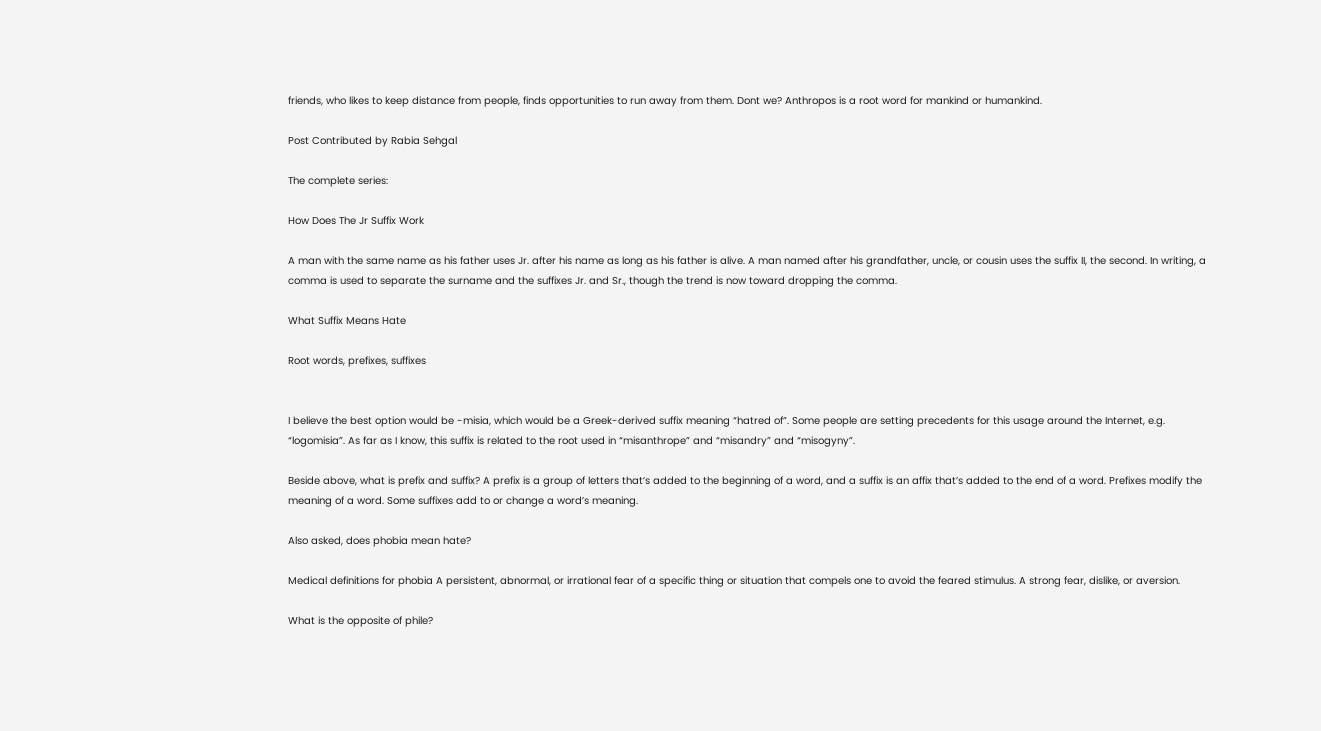friends, who likes to keep distance from people, finds opportunities to run away from them. Dont we? Anthropos is a root word for mankind or humankind.

Post Contributed by Rabia Sehgal

The complete series:

How Does The Jr Suffix Work

A man with the same name as his father uses Jr. after his name as long as his father is alive. A man named after his grandfather, uncle, or cousin uses the suffix II, the second. In writing, a comma is used to separate the surname and the suffixes Jr. and Sr., though the trend is now toward dropping the comma.

What Suffix Means Hate

Root words, prefixes, suffixes


I believe the best option would be -misia, which would be a Greek-derived suffix meaning “hatred of”. Some people are setting precedents for this usage around the Internet, e.g. “logomisia”. As far as I know, this suffix is related to the root used in “misanthrope” and “misandry” and “misogyny”.

Beside above, what is prefix and suffix? A prefix is a group of letters that’s added to the beginning of a word, and a suffix is an affix that’s added to the end of a word. Prefixes modify the meaning of a word. Some suffixes add to or change a word’s meaning.

Also asked, does phobia mean hate?

Medical definitions for phobia A persistent, abnormal, or irrational fear of a specific thing or situation that compels one to avoid the feared stimulus. A strong fear, dislike, or aversion.

What is the opposite of phile?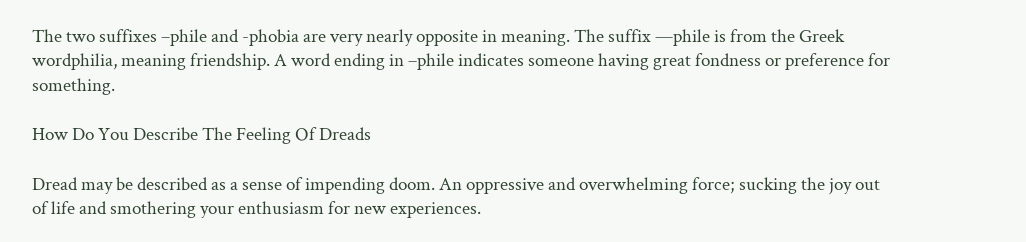The two suffixes –phile and -phobia are very nearly opposite in meaning. The suffix —phile is from the Greek wordphilia, meaning friendship. A word ending in –phile indicates someone having great fondness or preference for something.

How Do You Describe The Feeling Of Dreads

Dread may be described as a sense of impending doom. An oppressive and overwhelming force; sucking the joy out of life and smothering your enthusiasm for new experiences.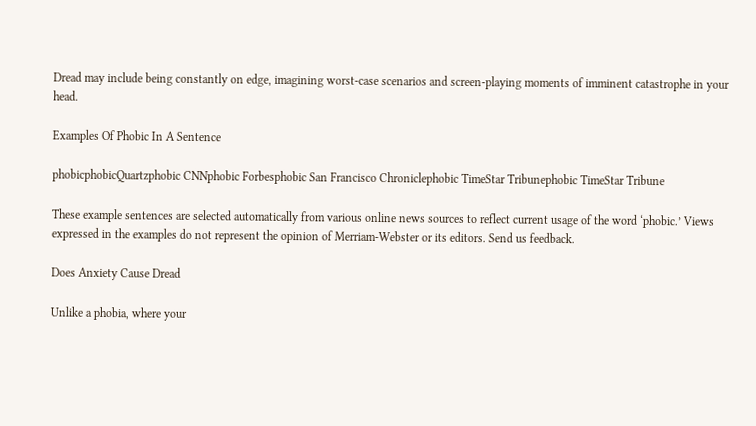Dread may include being constantly on edge, imagining worst-case scenarios and screen-playing moments of imminent catastrophe in your head.

Examples Of Phobic In A Sentence

phobicphobicQuartzphobic CNNphobic Forbesphobic San Francisco Chroniclephobic TimeStar Tribunephobic TimeStar Tribune

These example sentences are selected automatically from various online news sources to reflect current usage of the word ‘phobic.’ Views expressed in the examples do not represent the opinion of Merriam-Webster or its editors. Send us feedback.

Does Anxiety Cause Dread

Unlike a phobia, where your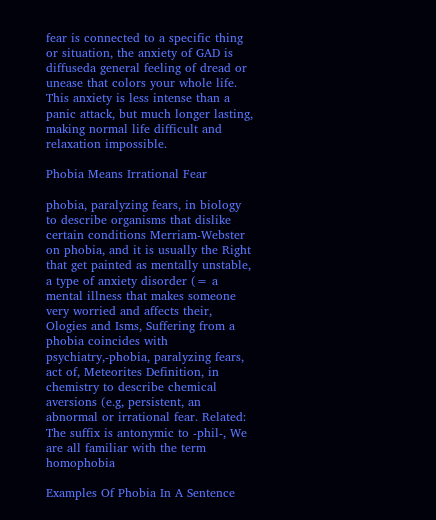fear is connected to a specific thing or situation, the anxiety of GAD is diffuseda general feeling of dread or unease that colors your whole life. This anxiety is less intense than a panic attack, but much longer lasting, making normal life difficult and relaxation impossible.

Phobia Means Irrational Fear

phobia, paralyzing fears, in biology to describe organisms that dislike certain conditions Merriam-Webster on phobia, and it is usually the Right that get painted as mentally unstable, a type of anxiety disorder (= a mental illness that makes someone very worried and affects their, Ologies and Isms, Suffering from a phobia coincides with psychiatry,-phobia, paralyzing fears, act of, Meteorites Definition, in chemistry to describe chemical aversions (e.g, persistent, an abnormal or irrational fear. Related: The suffix is antonymic to -phil-, We are all familiar with the term homophobia

Examples Of Phobia In A Sentence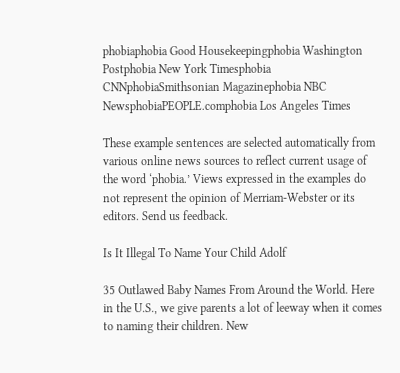phobiaphobia Good Housekeepingphobia Washington Postphobia New York Timesphobia CNNphobiaSmithsonian Magazinephobia NBC NewsphobiaPEOPLE.comphobia Los Angeles Times

These example sentences are selected automatically from various online news sources to reflect current usage of the word ‘phobia.’ Views expressed in the examples do not represent the opinion of Merriam-Webster or its editors. Send us feedback.

Is It Illegal To Name Your Child Adolf

35 Outlawed Baby Names From Around the World. Here in the U.S., we give parents a lot of leeway when it comes to naming their children. New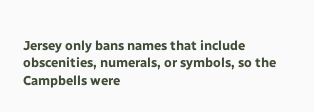Jersey only bans names that include obscenities, numerals, or symbols, so the Campbells were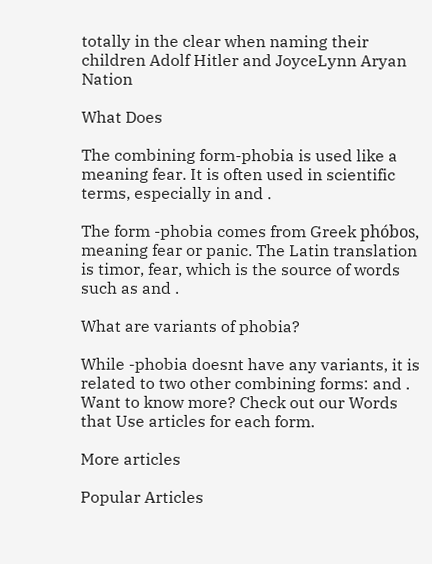totally in the clear when naming their children Adolf Hitler and JoyceLynn Aryan Nation

What Does

The combining form-phobia is used like a meaning fear. It is often used in scientific terms, especially in and .

The form -phobia comes from Greek phóbos, meaning fear or panic. The Latin translation is timor, fear, which is the source of words such as and .

What are variants of phobia?

While -phobia doesnt have any variants, it is related to two other combining forms: and . Want to know more? Check out our Words that Use articles for each form.

More articles

Popular Articles